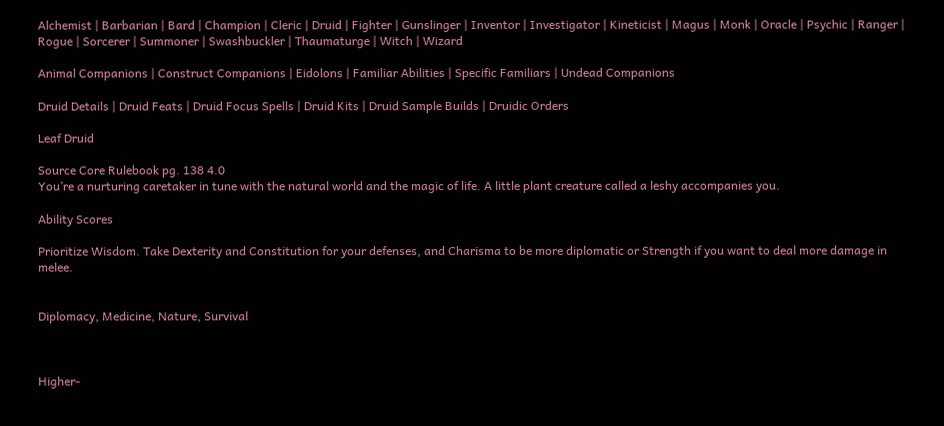Alchemist | Barbarian | Bard | Champion | Cleric | Druid | Fighter | Gunslinger | Inventor | Investigator | Kineticist | Magus | Monk | Oracle | Psychic | Ranger | Rogue | Sorcerer | Summoner | Swashbuckler | Thaumaturge | Witch | Wizard

Animal Companions | Construct Companions | Eidolons | Familiar Abilities | Specific Familiars | Undead Companions

Druid Details | Druid Feats | Druid Focus Spells | Druid Kits | Druid Sample Builds | Druidic Orders

Leaf Druid

Source Core Rulebook pg. 138 4.0
You’re a nurturing caretaker in tune with the natural world and the magic of life. A little plant creature called a leshy accompanies you.

Ability Scores

Prioritize Wisdom. Take Dexterity and Constitution for your defenses, and Charisma to be more diplomatic or Strength if you want to deal more damage in melee.


Diplomacy, Medicine, Nature, Survival



Higher-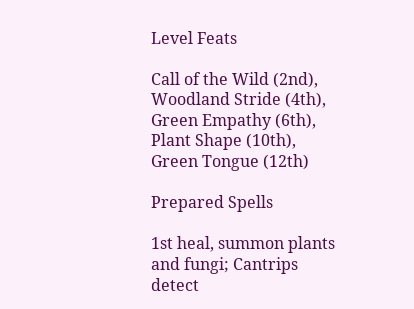Level Feats

Call of the Wild (2nd), Woodland Stride (4th), Green Empathy (6th), Plant Shape (10th), Green Tongue (12th)

Prepared Spells

1st heal, summon plants and fungi; Cantrips detect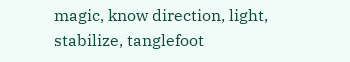magic, know direction, light, stabilize, tanglefoot